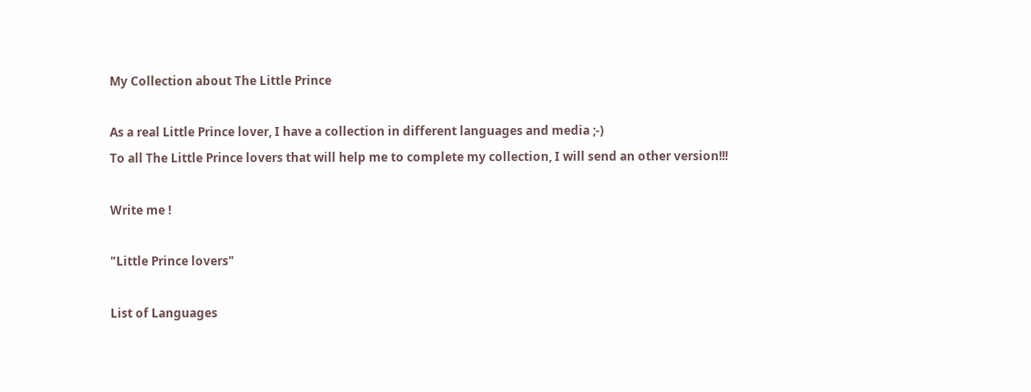My Collection about The Little Prince

As a real Little Prince lover, I have a collection in different languages and media ;-)
To all The Little Prince lovers that will help me to complete my collection, I will send an other version!!!

Write me !

"Little Prince lovers"

List of Languages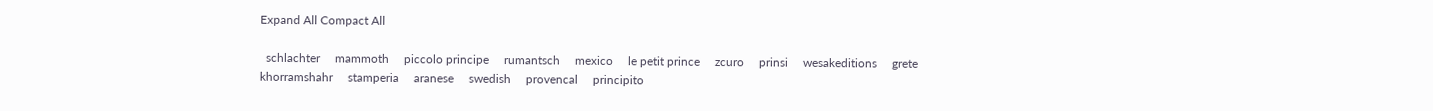Expand All Compact All

  schlachter     mammoth     piccolo principe     rumantsch     mexico     le petit prince     zcuro     prinsi     wesakeditions     grete     khorramshahr     stamperia     aranese     swedish     provencal     principito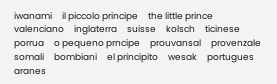iwanami     il piccolo principe     the little prince     valenciano     inglaterra     suisse     kolsch     ticinese     porrua     o pequeno prncipe     prouvansal     provenzale     somali     bombiani     el principito     wesak     portugues     aranes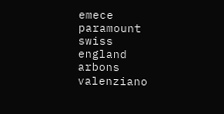emece     paramount     swiss     england     arbons     valenziano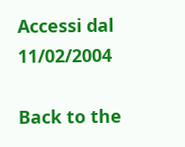Accessi dal 11/02/2004

Back to the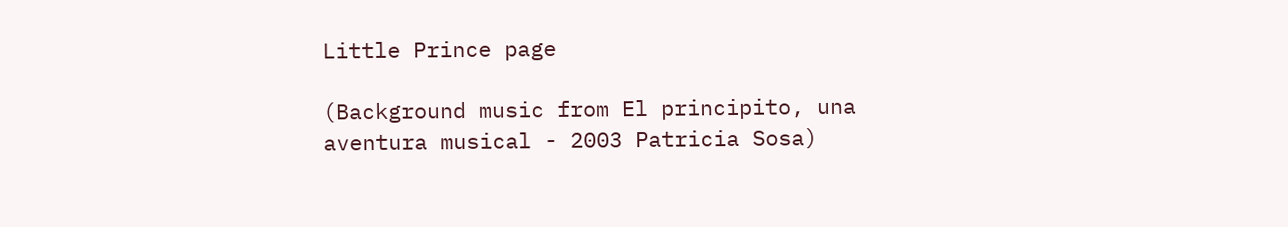Little Prince page

(Background music from El principito, una aventura musical - 2003 Patricia Sosa)